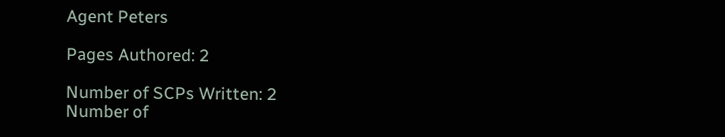Agent Peters

Pages Authored: 2

Number of SCPs Written: 2
Number of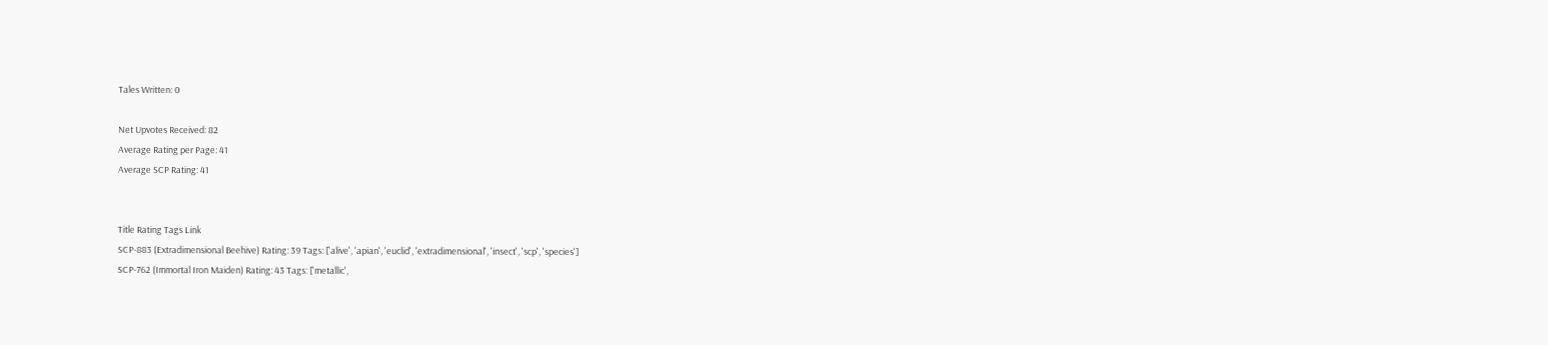Tales Written: 0

Net Upvotes Received: 82
Average Rating per Page: 41
Average SCP Rating: 41


Title Rating Tags Link
SCP-883 (Extradimensional Beehive) Rating: 39 Tags: ['alive', 'apian', 'euclid', 'extradimensional', 'insect', 'scp', 'species']
SCP-762 (Immortal Iron Maiden) Rating: 43 Tags: ['metallic',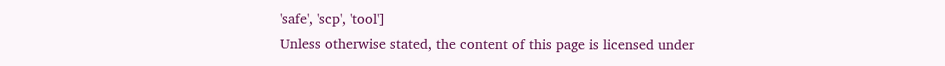'safe', 'scp', 'tool']
Unless otherwise stated, the content of this page is licensed under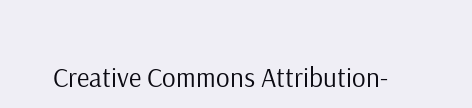Creative Commons Attribution-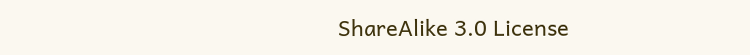ShareAlike 3.0 License